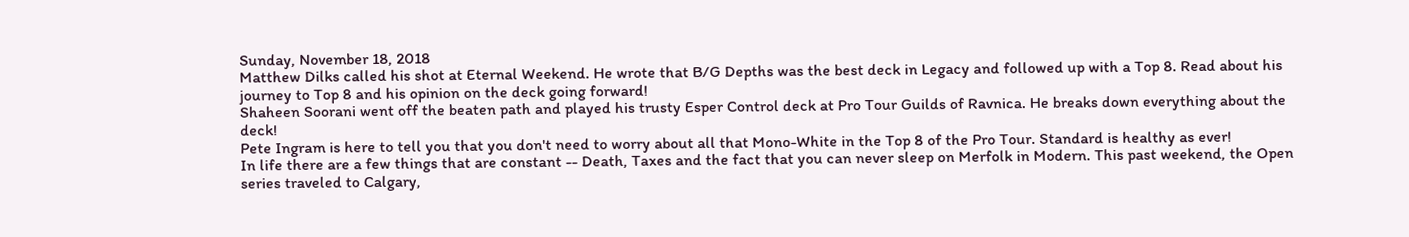Sunday, November 18, 2018
Matthew Dilks called his shot at Eternal Weekend. He wrote that B/G Depths was the best deck in Legacy and followed up with a Top 8. Read about his journey to Top 8 and his opinion on the deck going forward!
Shaheen Soorani went off the beaten path and played his trusty Esper Control deck at Pro Tour Guilds of Ravnica. He breaks down everything about the deck!
Pete Ingram is here to tell you that you don't need to worry about all that Mono-White in the Top 8 of the Pro Tour. Standard is healthy as ever!
In life there are a few things that are constant -- Death, Taxes and the fact that you can never sleep on Merfolk in Modern. This past weekend, the Open series traveled to Calgary,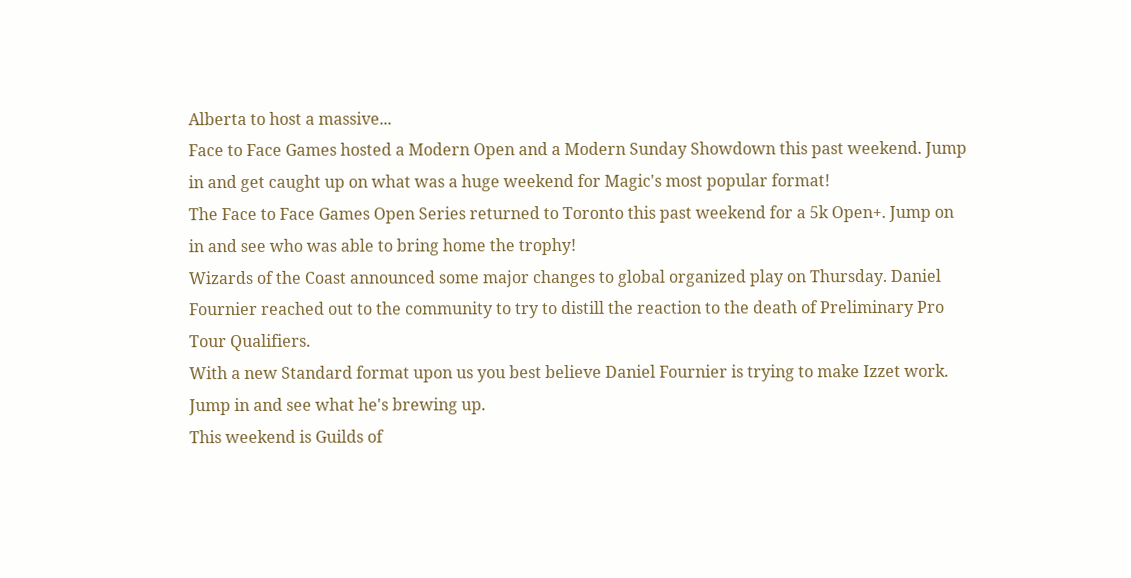Alberta to host a massive...
Face to Face Games hosted a Modern Open and a Modern Sunday Showdown this past weekend. Jump in and get caught up on what was a huge weekend for Magic's most popular format!
The Face to Face Games Open Series returned to Toronto this past weekend for a 5k Open+. Jump on in and see who was able to bring home the trophy!
Wizards of the Coast announced some major changes to global organized play on Thursday. Daniel Fournier reached out to the community to try to distill the reaction to the death of Preliminary Pro Tour Qualifiers.
With a new Standard format upon us you best believe Daniel Fournier is trying to make Izzet work. Jump in and see what he's brewing up.
This weekend is Guilds of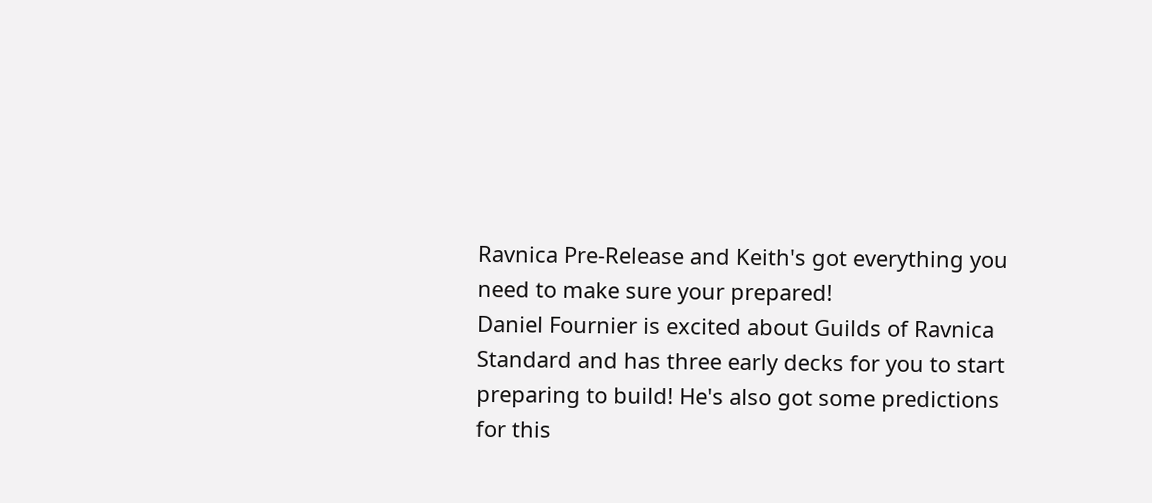Ravnica Pre-Release and Keith's got everything you need to make sure your prepared!
Daniel Fournier is excited about Guilds of Ravnica Standard and has three early decks for you to start preparing to build! He's also got some predictions for this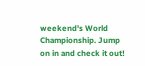weekend's World Championship. Jump on in and check it out!